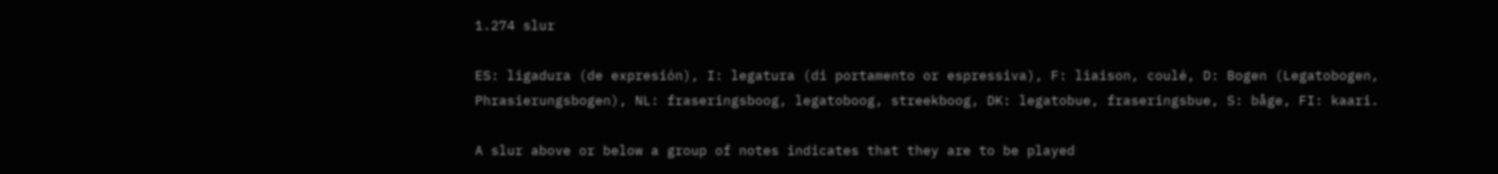1.274 slur

ES: ligadura (de expresión), I: legatura (di portamento or espressiva), F: liaison, coulé, D: Bogen (Legatobogen, Phrasierungsbogen), NL: fraseringsboog, legatoboog, streekboog, DK: legatobue, fraseringsbue, S: båge, FI: kaari.

A slur above or below a group of notes indicates that they are to be played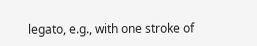legato, e.g., with one stroke of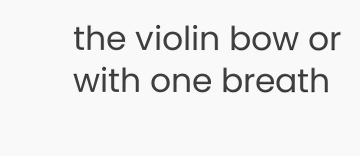the violin bow or with one breath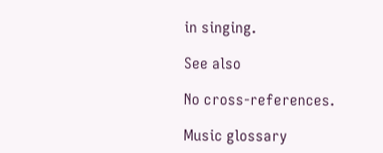in singing.

See also

No cross-references.

Music glossary